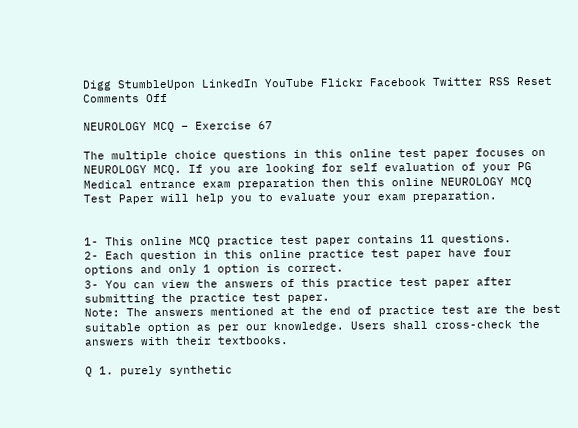Digg StumbleUpon LinkedIn YouTube Flickr Facebook Twitter RSS Reset
Comments Off

NEUROLOGY MCQ – Exercise 67

The multiple choice questions in this online test paper focuses on NEUROLOGY MCQ. If you are looking for self evaluation of your PG Medical entrance exam preparation then this online NEUROLOGY MCQ Test Paper will help you to evaluate your exam preparation.


1- This online MCQ practice test paper contains 11 questions.
2- Each question in this online practice test paper have four options and only 1 option is correct.
3- You can view the answers of this practice test paper after submitting the practice test paper.
Note: The answers mentioned at the end of practice test are the best suitable option as per our knowledge. Users shall cross-check the answers with their textbooks.

Q 1. purely synthetic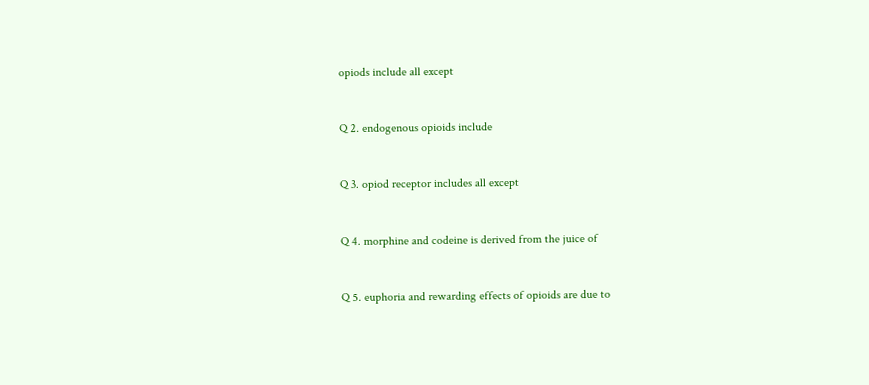opiods include all except


Q 2. endogenous opioids include


Q 3. opiod receptor includes all except


Q 4. morphine and codeine is derived from the juice of


Q 5. euphoria and rewarding effects of opioids are due to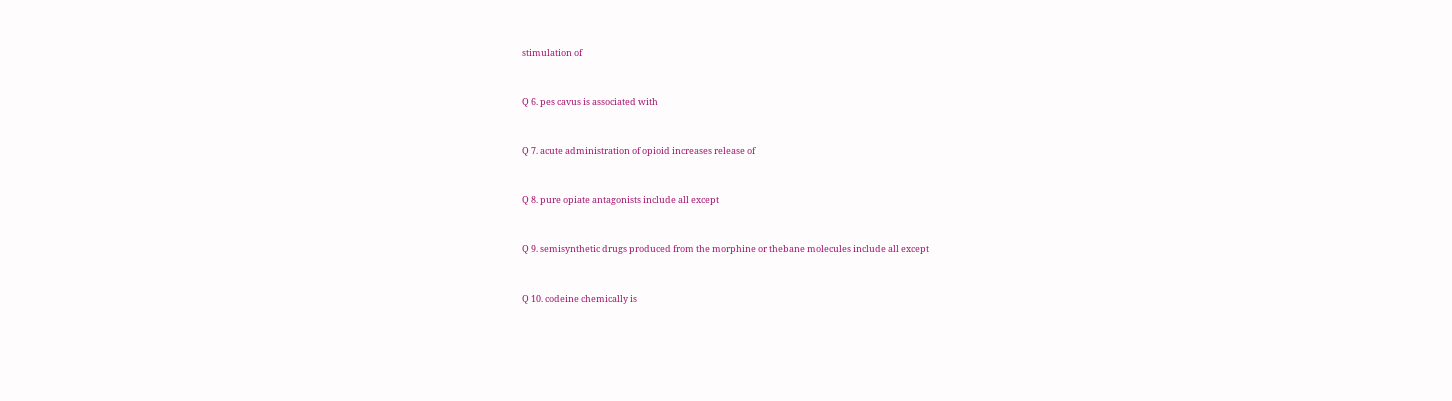stimulation of


Q 6. pes cavus is associated with


Q 7. acute administration of opioid increases release of


Q 8. pure opiate antagonists include all except


Q 9. semisynthetic drugs produced from the morphine or thebane molecules include all except


Q 10. codeine chemically is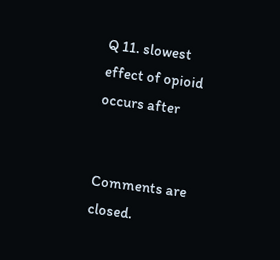Q 11. slowest effect of opioid occurs after


Comments are closed.